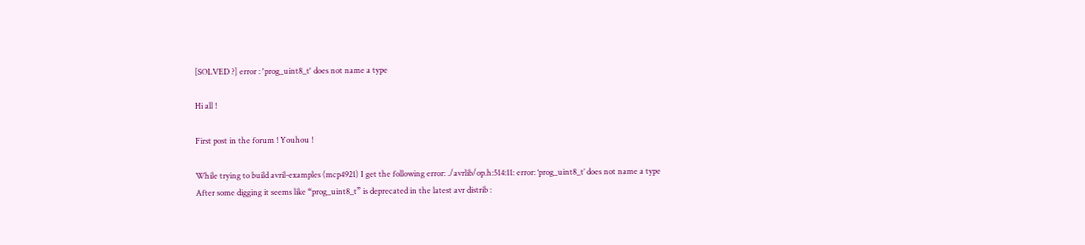[SOLVED ?] error : 'prog_uint8_t' does not name a type

Hi all !

First post in the forum ! Youhou !

While trying to build avril-examples (mcp4921) I get the following error: ./avrlib/op.h:514:11: error: ‘prog_uint8_t’ does not name a type
After some digging it seems like “prog_uint8_t” is deprecated in the latest avr distrib :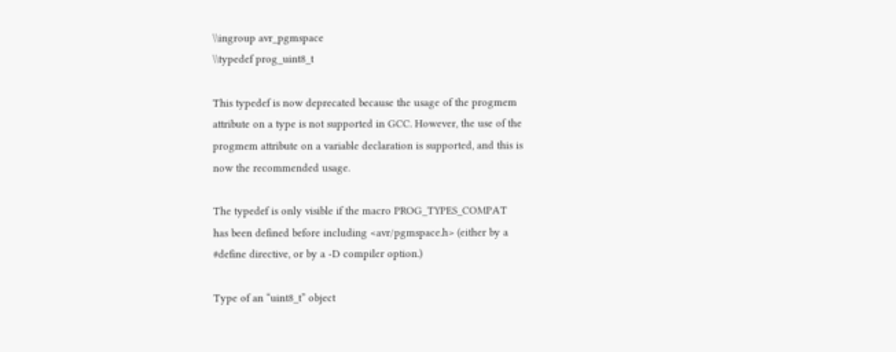\\ingroup avr_pgmspace
\\typedef prog_uint8_t

This typedef is now deprecated because the usage of the progmem
attribute on a type is not supported in GCC. However, the use of the
progmem attribute on a variable declaration is supported, and this is
now the recommended usage.

The typedef is only visible if the macro PROG_TYPES_COMPAT
has been defined before including <avr/pgmspace.h> (either by a
#define directive, or by a -D compiler option.)

Type of an “uint8_t” object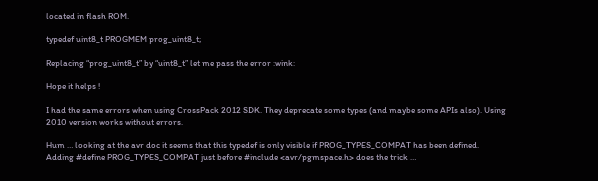located in flash ROM.

typedef uint8_t PROGMEM prog_uint8_t;

Replacing “prog_uint8_t” by “uint8_t” let me pass the error :wink:

Hope it helps !

I had the same errors when using CrossPack 2012 SDK. They deprecate some types (and maybe some APIs also). Using 2010 version works without errors.

Hum … looking at the avr doc it seems that this typedef is only visible if PROG_TYPES_COMPAT has been defined.
Adding #define PROG_TYPES_COMPAT just before #include <avr/pgmspace.h> does the trick …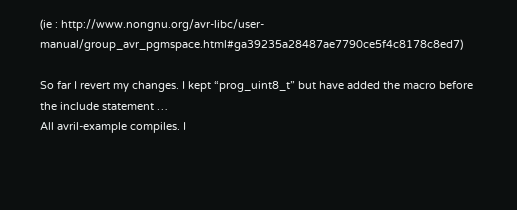(ie : http://www.nongnu.org/avr-libc/user-manual/group_avr_pgmspace.html#ga39235a28487ae7790ce5f4c8178c8ed7)

So far I revert my changes. I kept “prog_uint8_t” but have added the macro before the include statement …
All avril-example compiles. I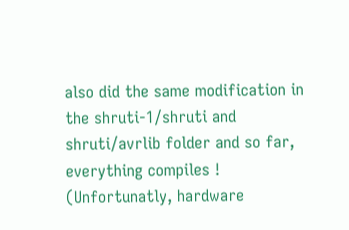also did the same modification in the shruti-1/shruti and shruti/avrlib folder and so far, everything compiles ! (Unfortunatly, hardware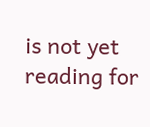is not yet reading for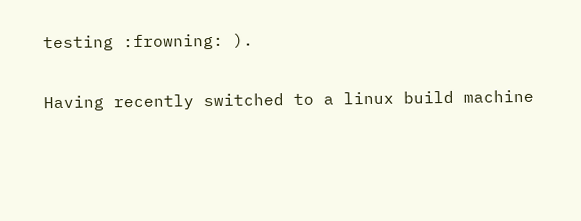testing :frowning: ).

Having recently switched to a linux build machine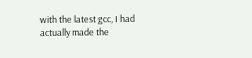with the latest gcc, I had actually made the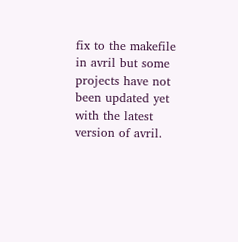fix to the makefile in avril but some projects have not been updated yet with the latest version of avril.